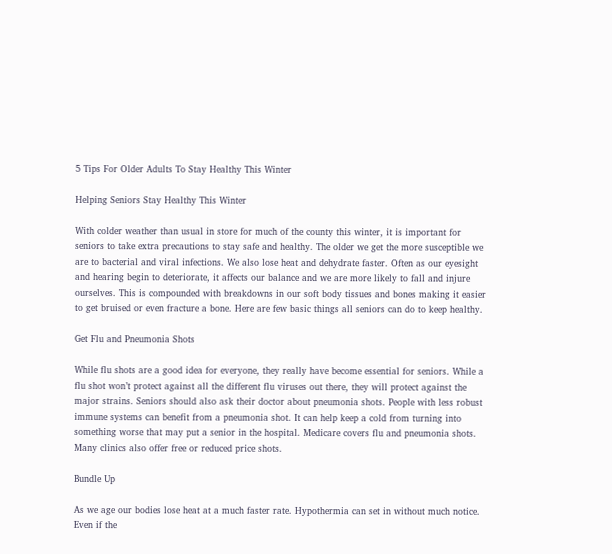5 Tips For Older Adults To Stay Healthy This Winter

Helping Seniors Stay Healthy This Winter

With colder weather than usual in store for much of the county this winter, it is important for seniors to take extra precautions to stay safe and healthy. The older we get the more susceptible we are to bacterial and viral infections. We also lose heat and dehydrate faster. Often as our eyesight and hearing begin to deteriorate, it affects our balance and we are more likely to fall and injure ourselves. This is compounded with breakdowns in our soft body tissues and bones making it easier to get bruised or even fracture a bone. Here are few basic things all seniors can do to keep healthy.

Get Flu and Pneumonia Shots

While flu shots are a good idea for everyone, they really have become essential for seniors. While a flu shot won’t protect against all the different flu viruses out there, they will protect against the major strains. Seniors should also ask their doctor about pneumonia shots. People with less robust immune systems can benefit from a pneumonia shot. It can help keep a cold from turning into something worse that may put a senior in the hospital. Medicare covers flu and pneumonia shots. Many clinics also offer free or reduced price shots.

Bundle Up

As we age our bodies lose heat at a much faster rate. Hypothermia can set in without much notice. Even if the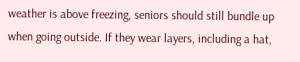weather is above freezing, seniors should still bundle up when going outside. If they wear layers, including a hat,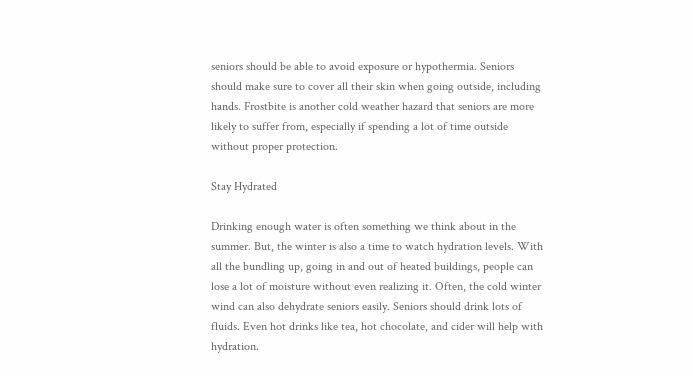seniors should be able to avoid exposure or hypothermia. Seniors should make sure to cover all their skin when going outside, including hands. Frostbite is another cold weather hazard that seniors are more likely to suffer from, especially if spending a lot of time outside without proper protection.

Stay Hydrated

Drinking enough water is often something we think about in the summer. But, the winter is also a time to watch hydration levels. With all the bundling up, going in and out of heated buildings, people can lose a lot of moisture without even realizing it. Often, the cold winter wind can also dehydrate seniors easily. Seniors should drink lots of fluids. Even hot drinks like tea, hot chocolate, and cider will help with hydration.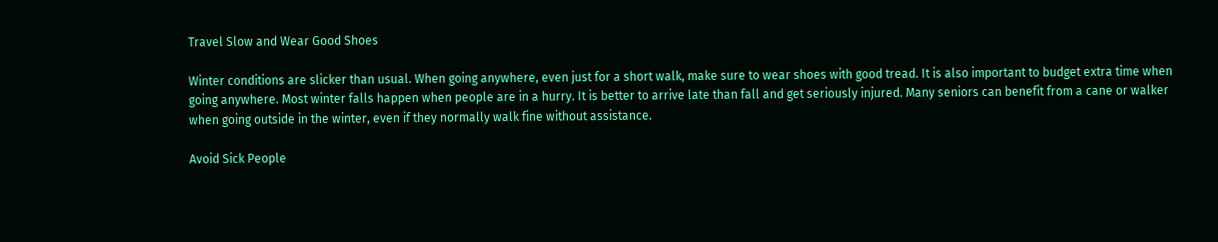Travel Slow and Wear Good Shoes

Winter conditions are slicker than usual. When going anywhere, even just for a short walk, make sure to wear shoes with good tread. It is also important to budget extra time when going anywhere. Most winter falls happen when people are in a hurry. It is better to arrive late than fall and get seriously injured. Many seniors can benefit from a cane or walker when going outside in the winter, even if they normally walk fine without assistance.

Avoid Sick People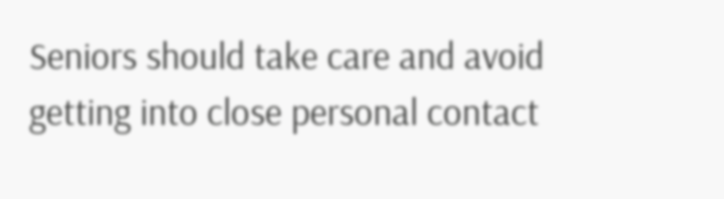Seniors should take care and avoid getting into close personal contact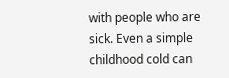with people who are sick. Even a simple childhood cold can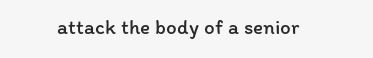attack the body of a senior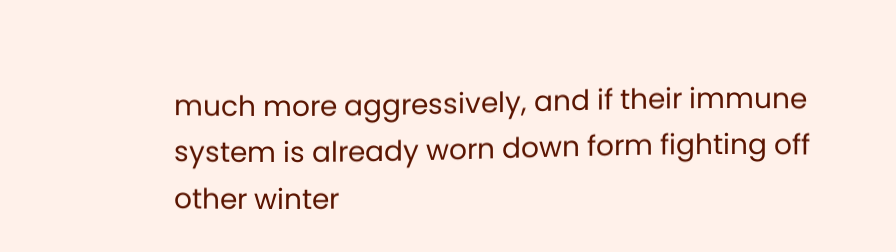much more aggressively, and if their immune system is already worn down form fighting off other winter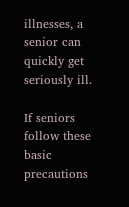illnesses, a senior can quickly get seriously ill.

If seniors follow these basic precautions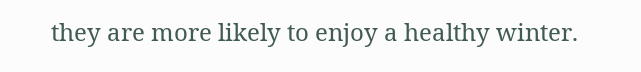they are more likely to enjoy a healthy winter.